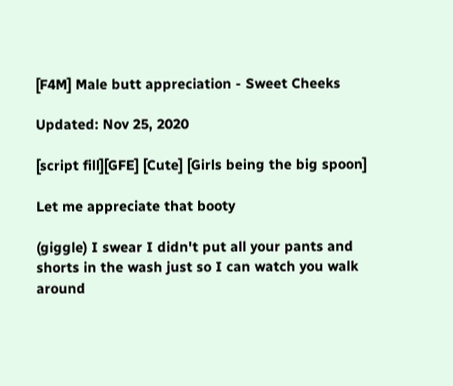[F4M] Male butt appreciation - Sweet Cheeks

Updated: Nov 25, 2020

[script fill][GFE] [Cute] [Girls being the big spoon]

Let me appreciate that booty

(giggle) I swear I didn't put all your pants and shorts in the wash just so I can watch you walk around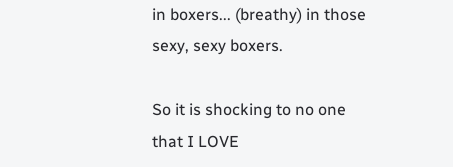in boxers... (breathy) in those sexy, sexy boxers.

So it is shocking to no one that I LOVE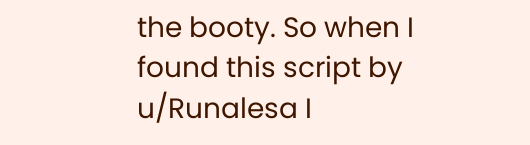the booty. So when I found this script by u/Runalesa I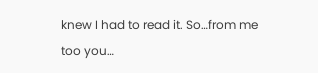knew I had to read it. So…from me too you…